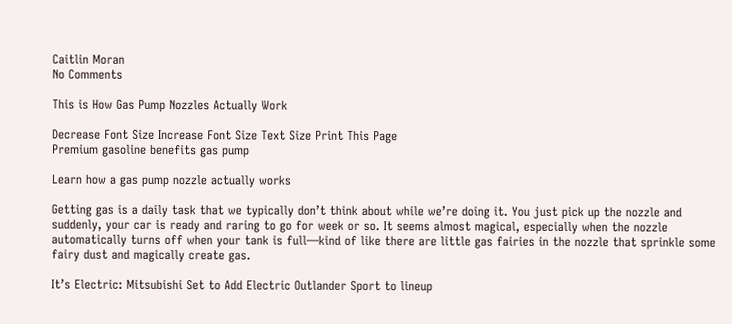Caitlin Moran
No Comments

This is How Gas Pump Nozzles Actually Work

Decrease Font Size Increase Font Size Text Size Print This Page
Premium gasoline benefits gas pump

Learn how a gas pump nozzle actually works

Getting gas is a daily task that we typically don’t think about while we’re doing it. You just pick up the nozzle and suddenly, your car is ready and raring to go for week or so. It seems almost magical, especially when the nozzle automatically turns off when your tank is full—kind of like there are little gas fairies in the nozzle that sprinkle some fairy dust and magically create gas.

It’s Electric: Mitsubishi Set to Add Electric Outlander Sport to lineup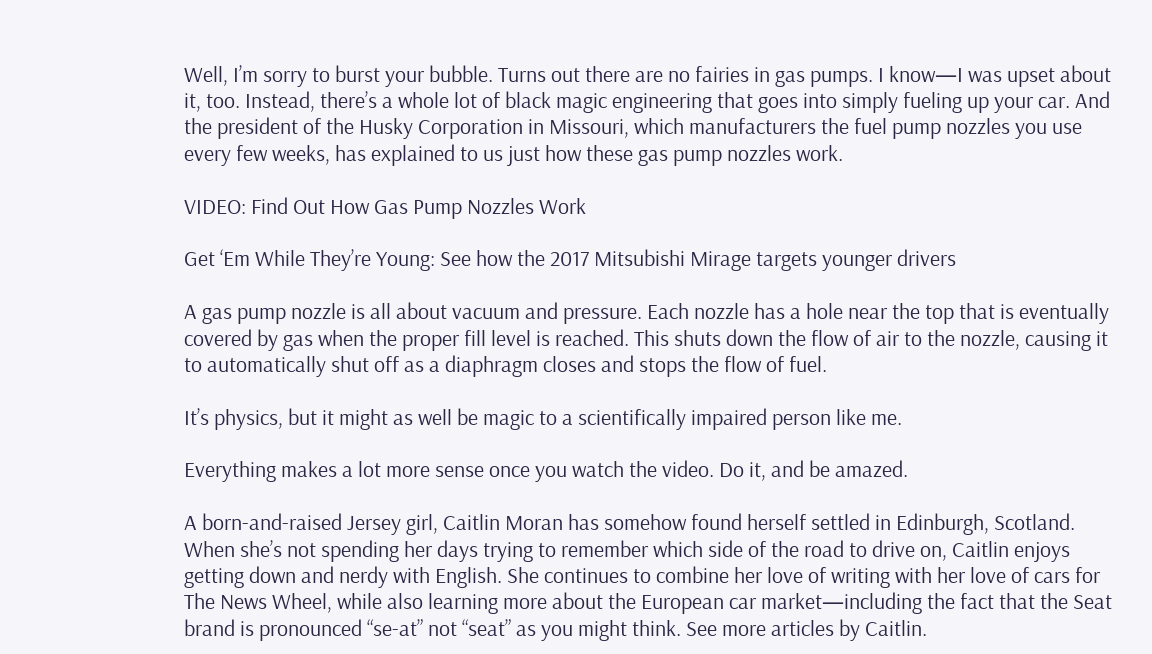Well, I’m sorry to burst your bubble. Turns out there are no fairies in gas pumps. I know—I was upset about it, too. Instead, there’s a whole lot of black magic engineering that goes into simply fueling up your car. And the president of the Husky Corporation in Missouri, which manufacturers the fuel pump nozzles you use every few weeks, has explained to us just how these gas pump nozzles work.

VIDEO: Find Out How Gas Pump Nozzles Work

Get ‘Em While They’re Young: See how the 2017 Mitsubishi Mirage targets younger drivers

A gas pump nozzle is all about vacuum and pressure. Each nozzle has a hole near the top that is eventually covered by gas when the proper fill level is reached. This shuts down the flow of air to the nozzle, causing it to automatically shut off as a diaphragm closes and stops the flow of fuel.

It’s physics, but it might as well be magic to a scientifically impaired person like me.

Everything makes a lot more sense once you watch the video. Do it, and be amazed.

A born-and-raised Jersey girl, Caitlin Moran has somehow found herself settled in Edinburgh, Scotland. When she’s not spending her days trying to remember which side of the road to drive on, Caitlin enjoys getting down and nerdy with English. She continues to combine her love of writing with her love of cars for The News Wheel, while also learning more about the European car market—including the fact that the Seat brand is pronounced “se-at” not “seat” as you might think. See more articles by Caitlin.